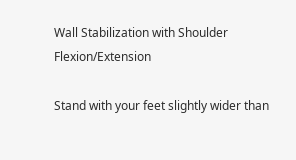Wall Stabilization with Shoulder Flexion/Extension

Stand with your feet slightly wider than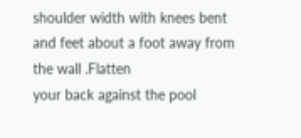shoulder width with knees bent and feet about a foot away from the wall .Flatten
your back against the pool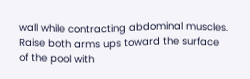wall while contracting abdominal muscles. Raise both arms ups toward the surface of the pool with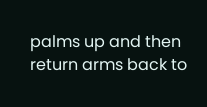palms up and then return arms back to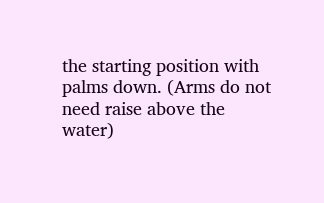the starting position with palms down. (Arms do not need raise above the water)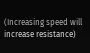(Increasing speed will increase resistance)